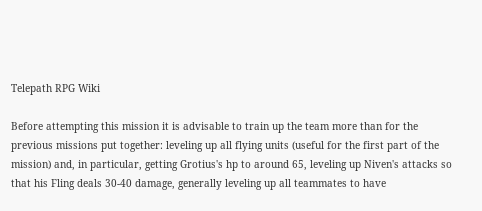Telepath RPG Wiki

Before attempting this mission it is advisable to train up the team more than for the previous missions put together: leveling up all flying units (useful for the first part of the mission) and, in particular, getting Grotius's hp to around 65, leveling up Niven's attacks so that his Fling deals 30-40 damage, generally leveling up all teammates to have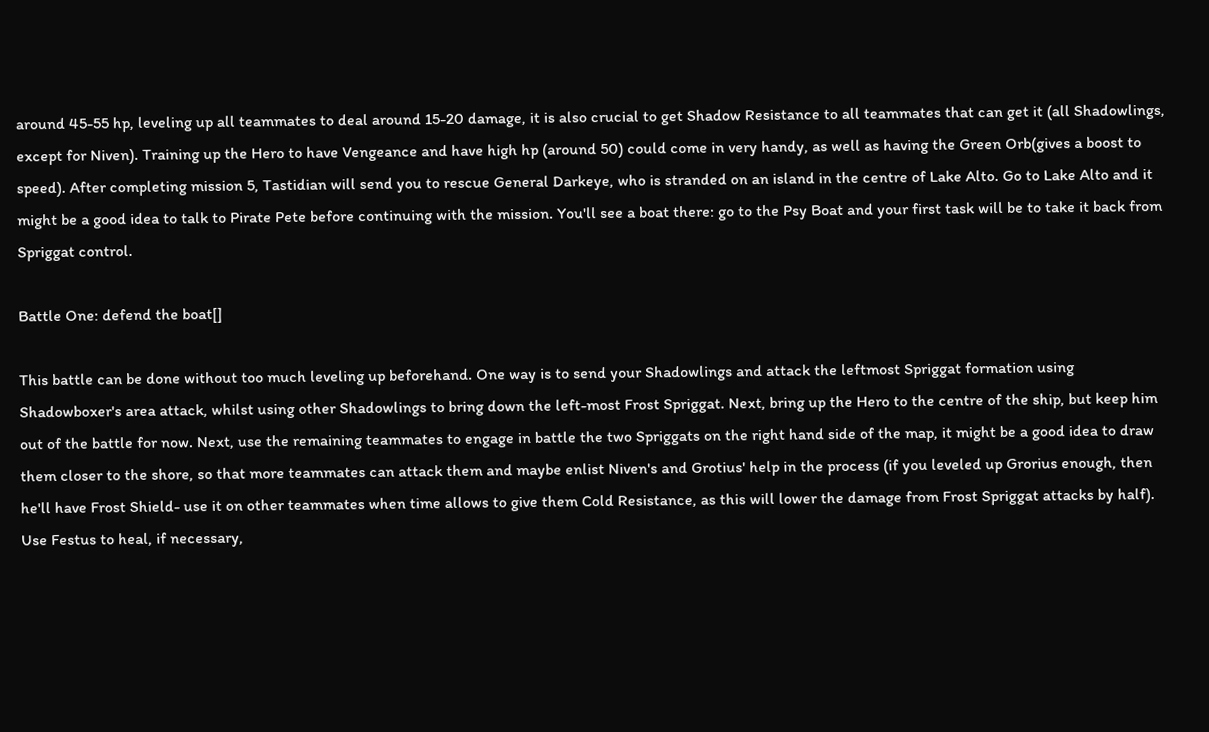around 45-55 hp, leveling up all teammates to deal around 15-20 damage, it is also crucial to get Shadow Resistance to all teammates that can get it (all Shadowlings, except for Niven). Training up the Hero to have Vengeance and have high hp (around 50) could come in very handy, as well as having the Green Orb(gives a boost to speed). After completing mission 5, Tastidian will send you to rescue General Darkeye, who is stranded on an island in the centre of Lake Alto. Go to Lake Alto and it might be a good idea to talk to Pirate Pete before continuing with the mission. You'll see a boat there: go to the Psy Boat and your first task will be to take it back from Spriggat control.

Battle One: defend the boat[]

This battle can be done without too much leveling up beforehand. One way is to send your Shadowlings and attack the leftmost Spriggat formation using Shadowboxer's area attack, whilst using other Shadowlings to bring down the left-most Frost Spriggat. Next, bring up the Hero to the centre of the ship, but keep him out of the battle for now. Next, use the remaining teammates to engage in battle the two Spriggats on the right hand side of the map, it might be a good idea to draw them closer to the shore, so that more teammates can attack them and maybe enlist Niven's and Grotius' help in the process (if you leveled up Grorius enough, then he'll have Frost Shield- use it on other teammates when time allows to give them Cold Resistance, as this will lower the damage from Frost Spriggat attacks by half). Use Festus to heal, if necessary,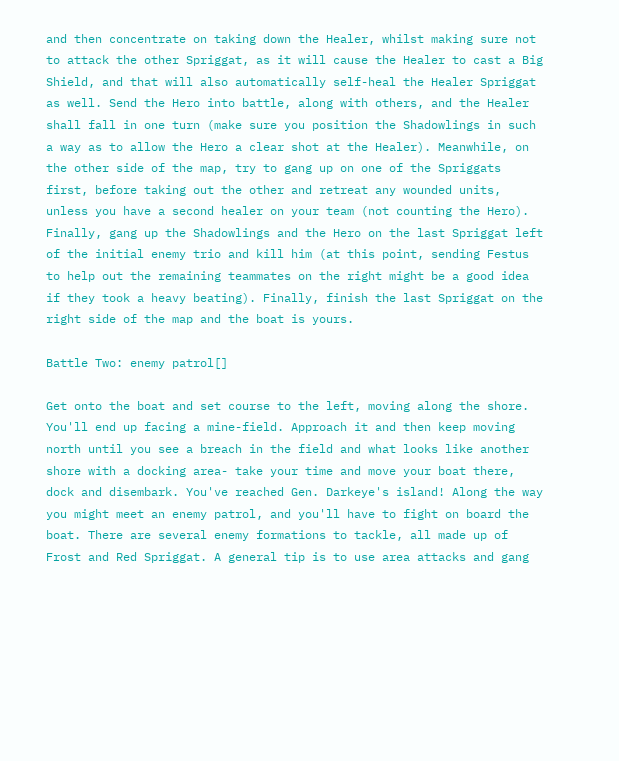and then concentrate on taking down the Healer, whilst making sure not to attack the other Spriggat, as it will cause the Healer to cast a Big Shield, and that will also automatically self-heal the Healer Spriggat as well. Send the Hero into battle, along with others, and the Healer shall fall in one turn (make sure you position the Shadowlings in such a way as to allow the Hero a clear shot at the Healer). Meanwhile, on the other side of the map, try to gang up on one of the Spriggats first, before taking out the other and retreat any wounded units, unless you have a second healer on your team (not counting the Hero). Finally, gang up the Shadowlings and the Hero on the last Spriggat left of the initial enemy trio and kill him (at this point, sending Festus to help out the remaining teammates on the right might be a good idea if they took a heavy beating). Finally, finish the last Spriggat on the right side of the map and the boat is yours.

Battle Two: enemy patrol[]

Get onto the boat and set course to the left, moving along the shore. You'll end up facing a mine-field. Approach it and then keep moving north until you see a breach in the field and what looks like another shore with a docking area- take your time and move your boat there, dock and disembark. You've reached Gen. Darkeye's island! Along the way you might meet an enemy patrol, and you'll have to fight on board the boat. There are several enemy formations to tackle, all made up of Frost and Red Spriggat. A general tip is to use area attacks and gang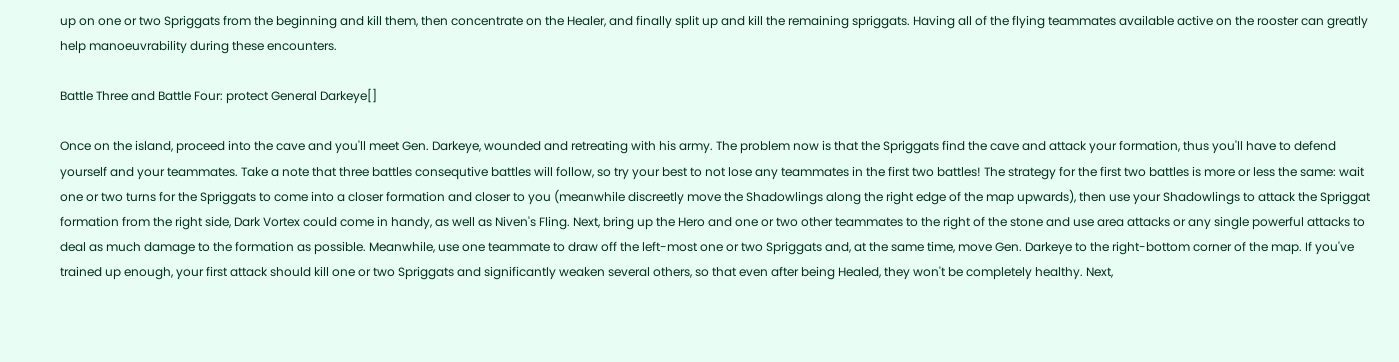up on one or two Spriggats from the beginning and kill them, then concentrate on the Healer, and finally split up and kill the remaining spriggats. Having all of the flying teammates available active on the rooster can greatly help manoeuvrability during these encounters.

Battle Three and Battle Four: protect General Darkeye[]

Once on the island, proceed into the cave and you'll meet Gen. Darkeye, wounded and retreating with his army. The problem now is that the Spriggats find the cave and attack your formation, thus you'll have to defend yourself and your teammates. Take a note that three battles consequtive battles will follow, so try your best to not lose any teammates in the first two battles! The strategy for the first two battles is more or less the same: wait one or two turns for the Spriggats to come into a closer formation and closer to you (meanwhile discreetly move the Shadowlings along the right edge of the map upwards), then use your Shadowlings to attack the Spriggat formation from the right side, Dark Vortex could come in handy, as well as Niven's Fling. Next, bring up the Hero and one or two other teammates to the right of the stone and use area attacks or any single powerful attacks to deal as much damage to the formation as possible. Meanwhile, use one teammate to draw off the left-most one or two Spriggats and, at the same time, move Gen. Darkeye to the right-bottom corner of the map. If you've trained up enough, your first attack should kill one or two Spriggats and significantly weaken several others, so that even after being Healed, they won't be completely healthy. Next,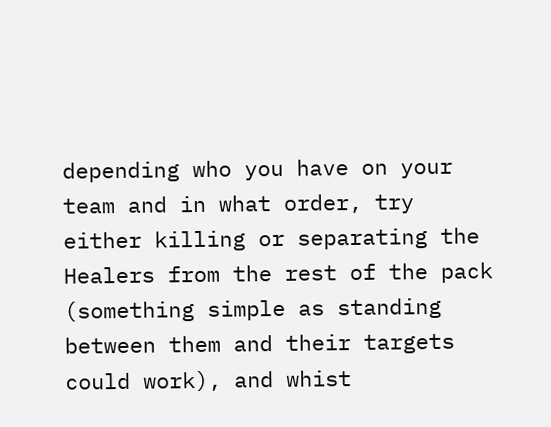depending who you have on your team and in what order, try either killing or separating the Healers from the rest of the pack (something simple as standing between them and their targets could work), and whist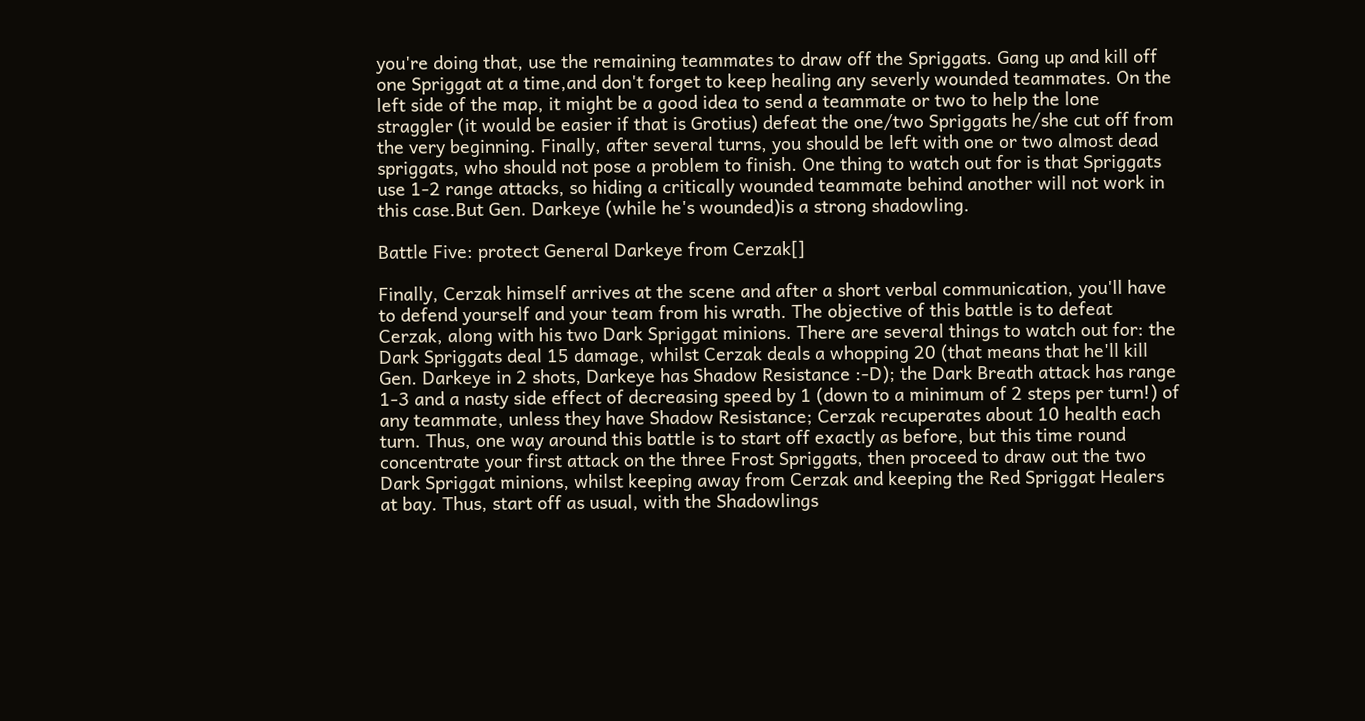you're doing that, use the remaining teammates to draw off the Spriggats. Gang up and kill off one Spriggat at a time,and don't forget to keep healing any severly wounded teammates. On the left side of the map, it might be a good idea to send a teammate or two to help the lone straggler (it would be easier if that is Grotius) defeat the one/two Spriggats he/she cut off from the very beginning. Finally, after several turns, you should be left with one or two almost dead spriggats, who should not pose a problem to finish. One thing to watch out for is that Spriggats use 1-2 range attacks, so hiding a critically wounded teammate behind another will not work in this case.But Gen. Darkeye (while he's wounded)is a strong shadowling.

Battle Five: protect General Darkeye from Cerzak[]

Finally, Cerzak himself arrives at the scene and after a short verbal communication, you'll have to defend yourself and your team from his wrath. The objective of this battle is to defeat Cerzak, along with his two Dark Spriggat minions. There are several things to watch out for: the Dark Spriggats deal 15 damage, whilst Cerzak deals a whopping 20 (that means that he'll kill Gen. Darkeye in 2 shots, Darkeye has Shadow Resistance :-D); the Dark Breath attack has range 1-3 and a nasty side effect of decreasing speed by 1 (down to a minimum of 2 steps per turn!) of any teammate, unless they have Shadow Resistance; Cerzak recuperates about 10 health each turn. Thus, one way around this battle is to start off exactly as before, but this time round concentrate your first attack on the three Frost Spriggats, then proceed to draw out the two Dark Spriggat minions, whilst keeping away from Cerzak and keeping the Red Spriggat Healers at bay. Thus, start off as usual, with the Shadowlings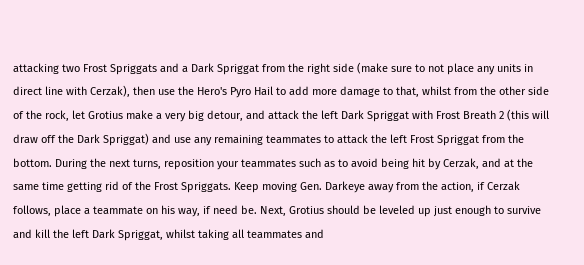attacking two Frost Spriggats and a Dark Spriggat from the right side (make sure to not place any units in direct line with Cerzak), then use the Hero's Pyro Hail to add more damage to that, whilst from the other side of the rock, let Grotius make a very big detour, and attack the left Dark Spriggat with Frost Breath 2 (this will draw off the Dark Spriggat) and use any remaining teammates to attack the left Frost Spriggat from the bottom. During the next turns, reposition your teammates such as to avoid being hit by Cerzak, and at the same time getting rid of the Frost Spriggats. Keep moving Gen. Darkeye away from the action, if Cerzak follows, place a teammate on his way, if need be. Next, Grotius should be leveled up just enough to survive and kill the left Dark Spriggat, whilst taking all teammates and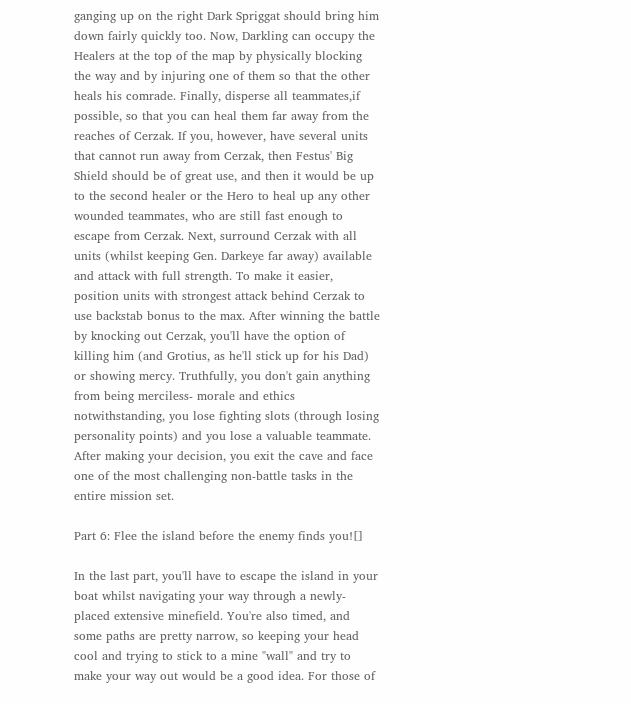ganging up on the right Dark Spriggat should bring him down fairly quickly too. Now, Darkling can occupy the Healers at the top of the map by physically blocking the way and by injuring one of them so that the other heals his comrade. Finally, disperse all teammates,if possible, so that you can heal them far away from the reaches of Cerzak. If you, however, have several units that cannot run away from Cerzak, then Festus' Big Shield should be of great use, and then it would be up to the second healer or the Hero to heal up any other wounded teammates, who are still fast enough to escape from Cerzak. Next, surround Cerzak with all units (whilst keeping Gen. Darkeye far away) available and attack with full strength. To make it easier, position units with strongest attack behind Cerzak to use backstab bonus to the max. After winning the battle by knocking out Cerzak, you'll have the option of killing him (and Grotius, as he'll stick up for his Dad) or showing mercy. Truthfully, you don't gain anything from being merciless- morale and ethics notwithstanding, you lose fighting slots (through losing personality points) and you lose a valuable teammate. After making your decision, you exit the cave and face one of the most challenging non-battle tasks in the entire mission set.

Part 6: Flee the island before the enemy finds you![]

In the last part, you'll have to escape the island in your boat whilst navigating your way through a newly-placed extensive minefield. You're also timed, and some paths are pretty narrow, so keeping your head cool and trying to stick to a mine "wall" and try to make your way out would be a good idea. For those of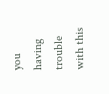you having trouble with this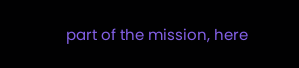part of the mission, here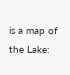is a map of the Lake: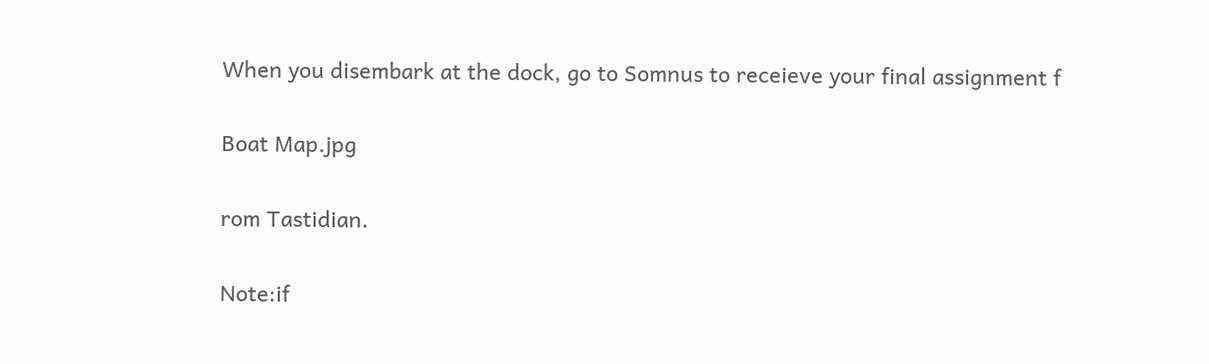When you disembark at the dock, go to Somnus to receieve your final assignment f

Boat Map.jpg

rom Tastidian.

Note:if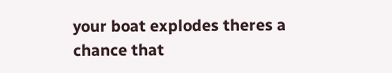your boat explodes theres a chance that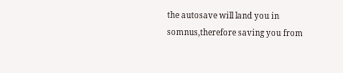the autosave will land you in somnus,therefore saving you from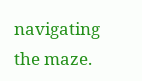navigating the maze.